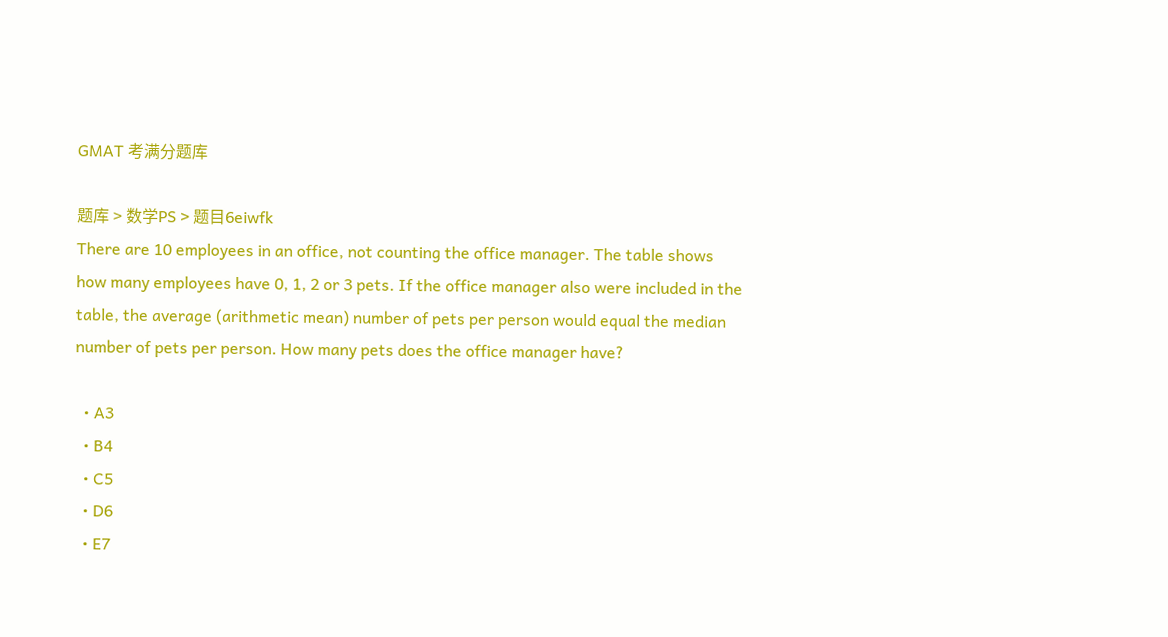GMAT 考满分题库

题库 > 数学PS > 题目6eiwfk
There are 10 employees in an office, not counting the office manager. The table shows how many employees have 0, 1, 2 or 3 pets. If the office manager also were included in the table, the average (arithmetic mean) number of pets per person would equal the median number of pets per person. How many pets does the office manager have?

  • A3
  • B4
  • C5
  • D6
  • E7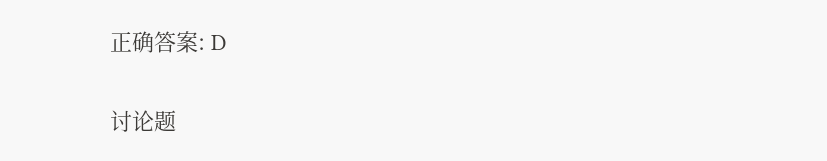正确答案: D

讨论题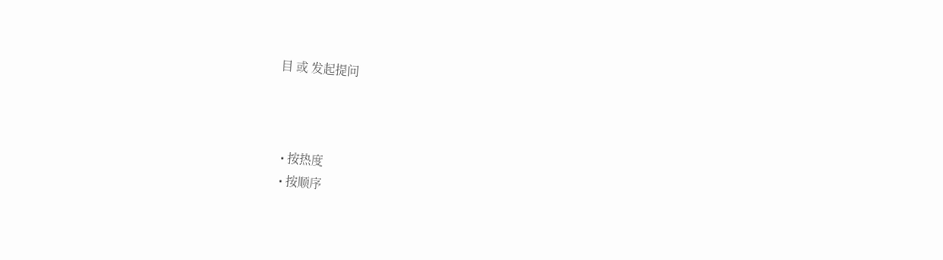目 或 发起提问



  • 按热度
  • 按顺序